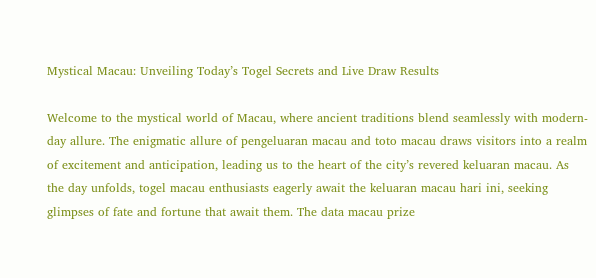Mystical Macau: Unveiling Today’s Togel Secrets and Live Draw Results

Welcome to the mystical world of Macau, where ancient traditions blend seamlessly with modern-day allure. The enigmatic allure of pengeluaran macau and toto macau draws visitors into a realm of excitement and anticipation, leading us to the heart of the city’s revered keluaran macau. As the day unfolds, togel macau enthusiasts eagerly await the keluaran macau hari ini, seeking glimpses of fate and fortune that await them. The data macau prize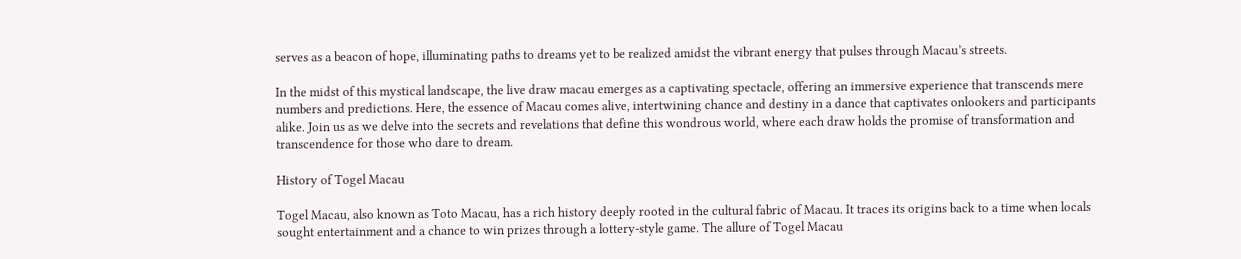serves as a beacon of hope, illuminating paths to dreams yet to be realized amidst the vibrant energy that pulses through Macau’s streets.

In the midst of this mystical landscape, the live draw macau emerges as a captivating spectacle, offering an immersive experience that transcends mere numbers and predictions. Here, the essence of Macau comes alive, intertwining chance and destiny in a dance that captivates onlookers and participants alike. Join us as we delve into the secrets and revelations that define this wondrous world, where each draw holds the promise of transformation and transcendence for those who dare to dream.

History of Togel Macau

Togel Macau, also known as Toto Macau, has a rich history deeply rooted in the cultural fabric of Macau. It traces its origins back to a time when locals sought entertainment and a chance to win prizes through a lottery-style game. The allure of Togel Macau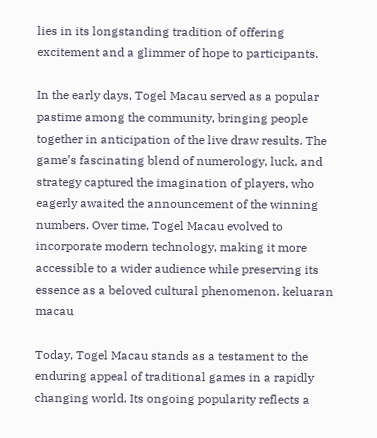lies in its longstanding tradition of offering excitement and a glimmer of hope to participants.

In the early days, Togel Macau served as a popular pastime among the community, bringing people together in anticipation of the live draw results. The game’s fascinating blend of numerology, luck, and strategy captured the imagination of players, who eagerly awaited the announcement of the winning numbers. Over time, Togel Macau evolved to incorporate modern technology, making it more accessible to a wider audience while preserving its essence as a beloved cultural phenomenon. keluaran macau

Today, Togel Macau stands as a testament to the enduring appeal of traditional games in a rapidly changing world. Its ongoing popularity reflects a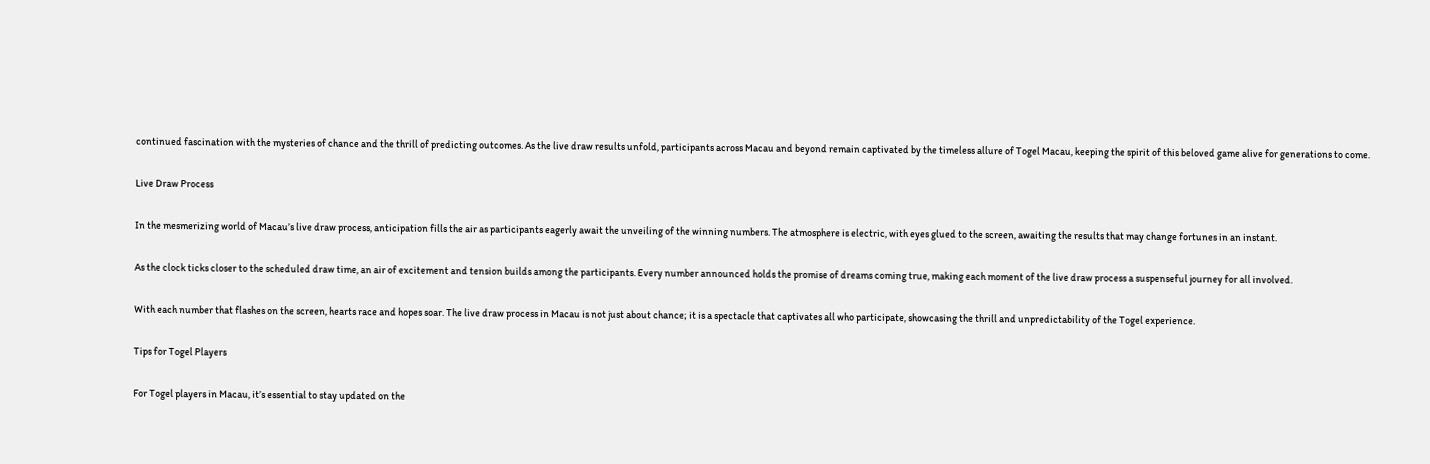continued fascination with the mysteries of chance and the thrill of predicting outcomes. As the live draw results unfold, participants across Macau and beyond remain captivated by the timeless allure of Togel Macau, keeping the spirit of this beloved game alive for generations to come.

Live Draw Process

In the mesmerizing world of Macau’s live draw process, anticipation fills the air as participants eagerly await the unveiling of the winning numbers. The atmosphere is electric, with eyes glued to the screen, awaiting the results that may change fortunes in an instant.

As the clock ticks closer to the scheduled draw time, an air of excitement and tension builds among the participants. Every number announced holds the promise of dreams coming true, making each moment of the live draw process a suspenseful journey for all involved.

With each number that flashes on the screen, hearts race and hopes soar. The live draw process in Macau is not just about chance; it is a spectacle that captivates all who participate, showcasing the thrill and unpredictability of the Togel experience.

Tips for Togel Players

For Togel players in Macau, it’s essential to stay updated on the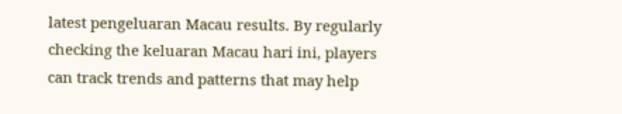latest pengeluaran Macau results. By regularly checking the keluaran Macau hari ini, players can track trends and patterns that may help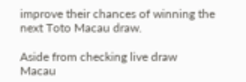improve their chances of winning the next Toto Macau draw.

Aside from checking live draw Macau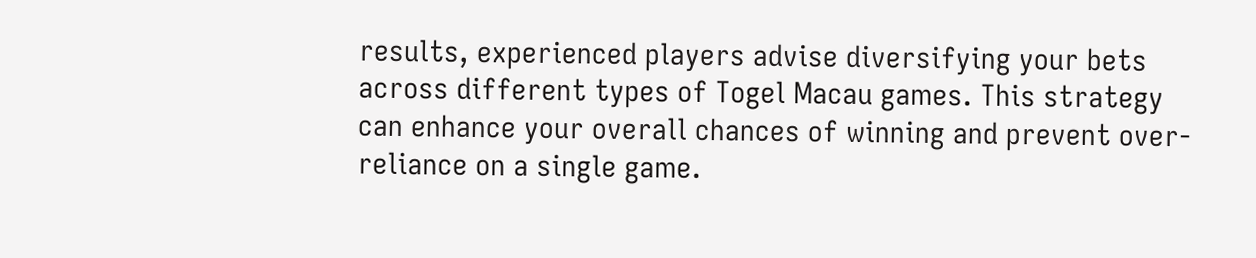results, experienced players advise diversifying your bets across different types of Togel Macau games. This strategy can enhance your overall chances of winning and prevent over-reliance on a single game.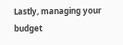Lastly, managing your budget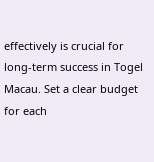effectively is crucial for long-term success in Togel Macau. Set a clear budget for each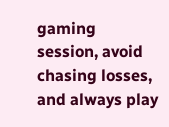gaming session, avoid chasing losses, and always play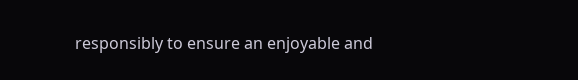responsibly to ensure an enjoyable and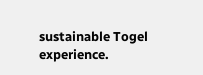sustainable Togel experience.